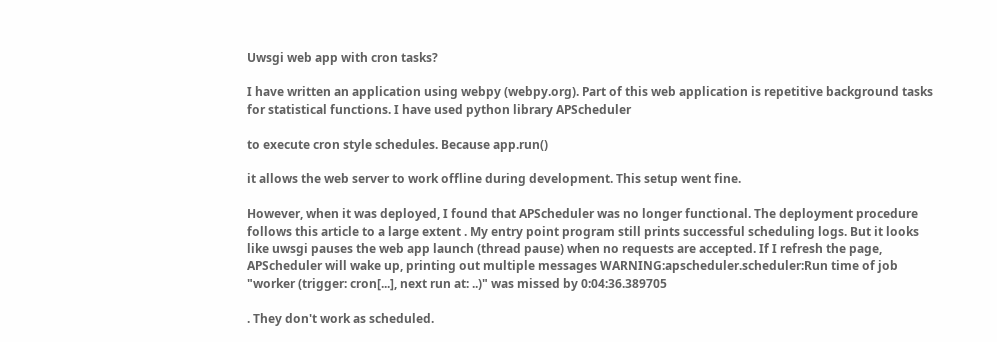Uwsgi web app with cron tasks?

I have written an application using webpy (webpy.org). Part of this web application is repetitive background tasks for statistical functions. I have used python library APScheduler

to execute cron style schedules. Because app.run()

it allows the web server to work offline during development. This setup went fine.

However, when it was deployed, I found that APScheduler was no longer functional. The deployment procedure follows this article to a large extent . My entry point program still prints successful scheduling logs. But it looks like uwsgi pauses the web app launch (thread pause) when no requests are accepted. If I refresh the page, APScheduler will wake up, printing out multiple messages WARNING:apscheduler.scheduler:Run time of job "worker (trigger: cron[...], next run at: ..)" was missed by 0:04:36.389705

. They don't work as scheduled.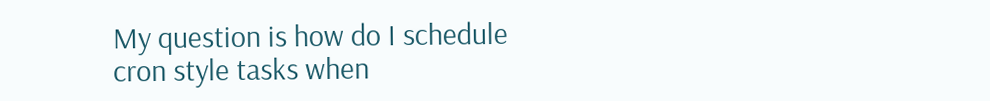My question is how do I schedule cron style tasks when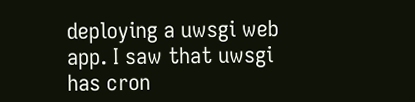deploying a uwsgi web app. I saw that uwsgi has cron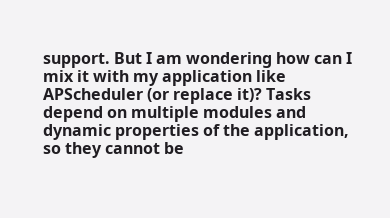support. But I am wondering how can I mix it with my application like APScheduler (or replace it)? Tasks depend on multiple modules and dynamic properties of the application, so they cannot be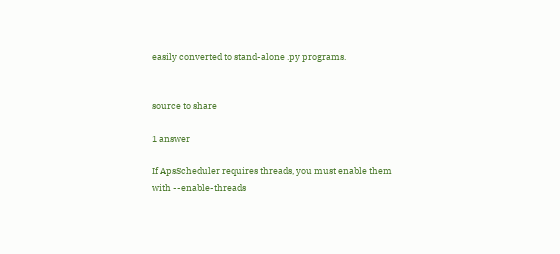easily converted to stand-alone .py programs.


source to share

1 answer

If ApsScheduler requires threads, you must enable them with --enable-threads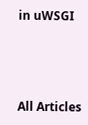in uWSGI



All Articles